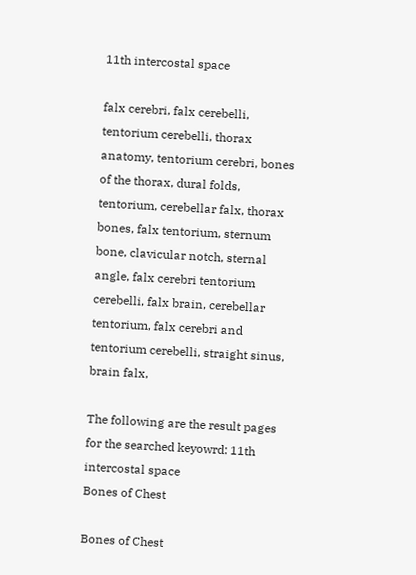11th intercostal space

falx cerebri, falx cerebelli, tentorium cerebelli, thorax anatomy, tentorium cerebri, bones of the thorax, dural folds, tentorium, cerebellar falx, thorax bones, falx tentorium, sternum bone, clavicular notch, sternal angle, falx cerebri tentorium cerebelli, falx brain, cerebellar tentorium, falx cerebri and tentorium cerebelli, straight sinus, brain falx,

The following are the result pages for the searched keyowrd: 11th intercostal space
Bones of Chest

Bones of Chest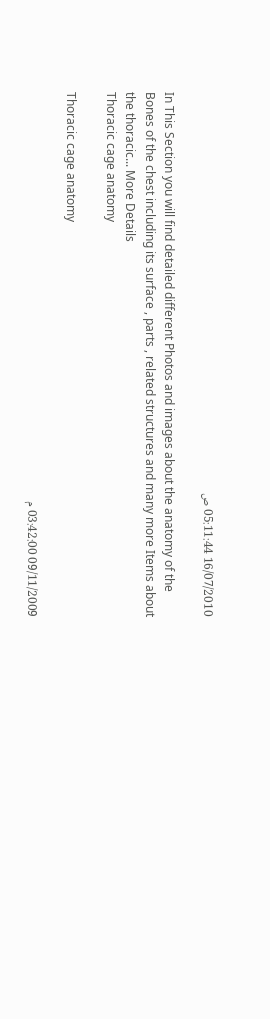16/07/2010 05:11:44 ص

In This Section you will find detailed different Photos and images about the anatomy of the Bones of the chest including its surface , parts , related structures and many more Items about the thoracic... More Details
Thoracic cage anatomy

Thoracic cage anatomy

09/11/2009 03:42:00 م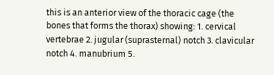this is an anterior view of the thoracic cage (the bones that forms the thorax) showing: 1. cervical vertebrae 2. jugular (suprasternal) notch 3. clavicular notch 4. manubrium 5.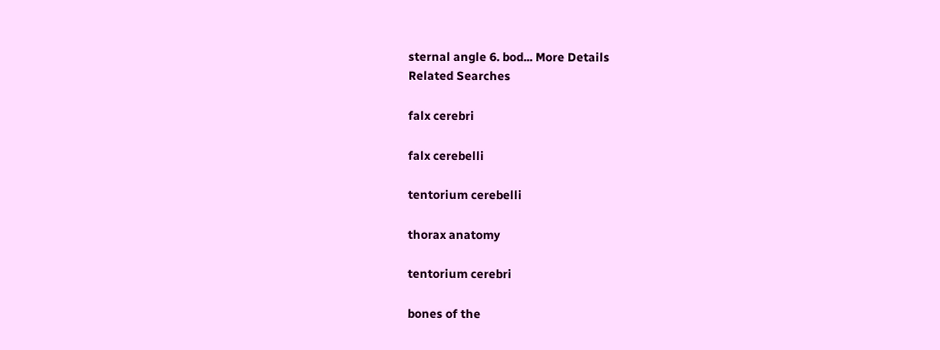sternal angle 6. bod... More Details
Related Searches

falx cerebri

falx cerebelli

tentorium cerebelli

thorax anatomy

tentorium cerebri

bones of the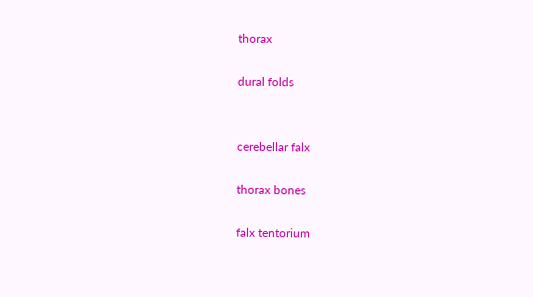thorax

dural folds


cerebellar falx

thorax bones

falx tentorium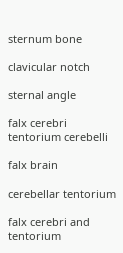sternum bone

clavicular notch

sternal angle

falx cerebri tentorium cerebelli

falx brain

cerebellar tentorium

falx cerebri and tentorium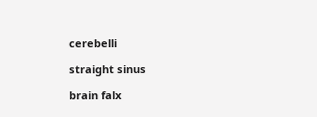cerebelli

straight sinus

brain falx